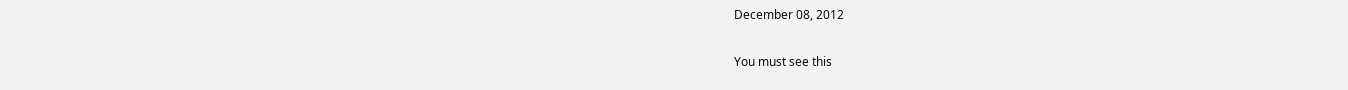December 08, 2012

You must see this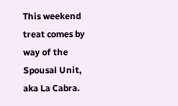This weekend treat comes by way of the Spousal Unit, aka La Cabra.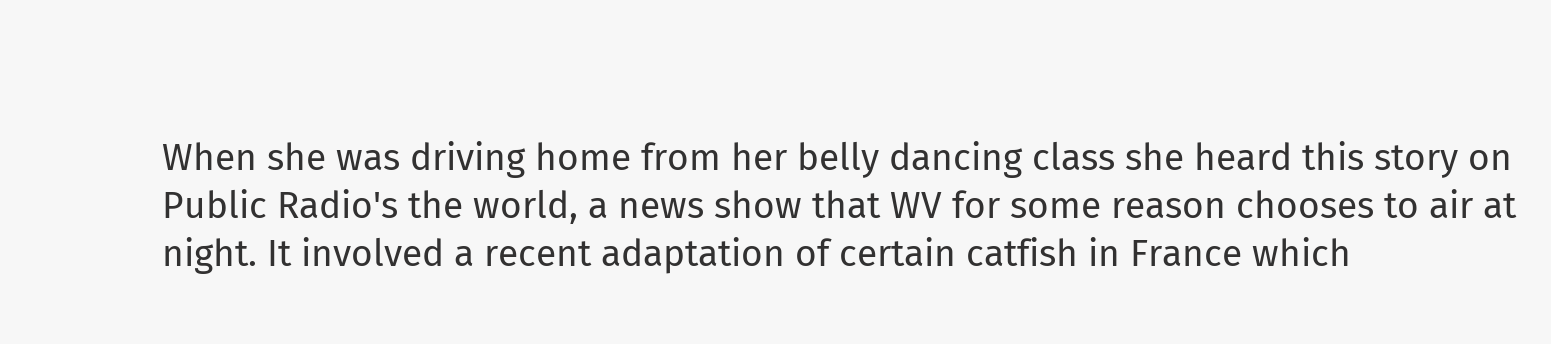When she was driving home from her belly dancing class she heard this story on Public Radio's the world, a news show that WV for some reason chooses to air at night. It involved a recent adaptation of certain catfish in France which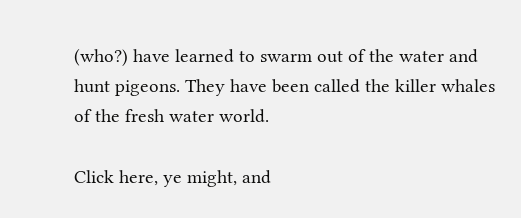(who?) have learned to swarm out of the water and hunt pigeons. They have been called the killer whales of the fresh water world.

Click here, ye might, and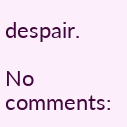despair.

No comments: